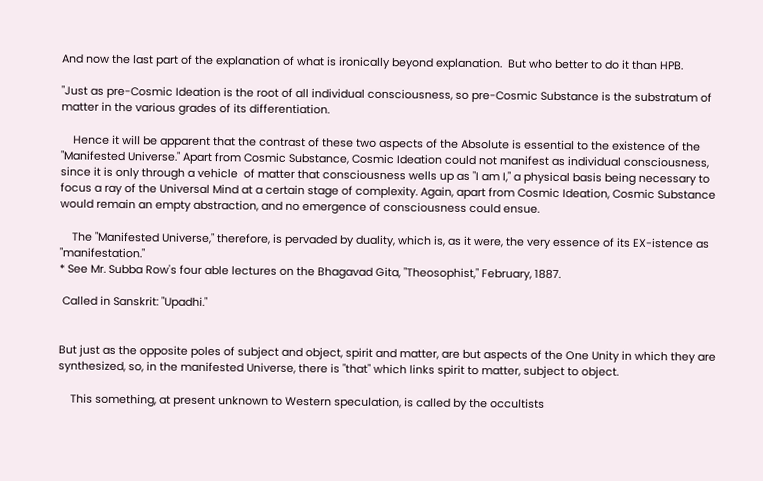And now the last part of the explanation of what is ironically beyond explanation.  But who better to do it than HPB.

"Just as pre-Cosmic Ideation is the root of all individual consciousness, so pre-Cosmic Substance is the substratum of matter in the various grades of its differentiation.

    Hence it will be apparent that the contrast of these two aspects of the Absolute is essential to the existence of the "Manifested Universe." Apart from Cosmic Substance, Cosmic Ideation could not manifest as individual consciousness, since it is only through a vehicle  of matter that consciousness wells up as "I am I," a physical basis being necessary to focus a ray of the Universal Mind at a certain stage of complexity. Again, apart from Cosmic Ideation, Cosmic Substance would remain an empty abstraction, and no emergence of consciousness could ensue.

    The "Manifested Universe," therefore, is pervaded by duality, which is, as it were, the very essence of its EX-istence as "manifestation."
* See Mr. Subba Row's four able lectures on the Bhagavad Gita, "Theosophist," February, 1887.

 Called in Sanskrit: "Upadhi."


But just as the opposite poles of subject and object, spirit and matter, are but aspects of the One Unity in which they are synthesized, so, in the manifested Universe, there is "that" which links spirit to matter, subject to object.

    This something, at present unknown to Western speculation, is called by the occultists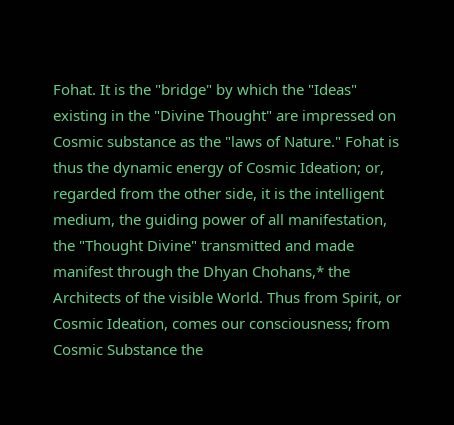Fohat. It is the "bridge" by which the "Ideas" existing in the "Divine Thought" are impressed on Cosmic substance as the "laws of Nature." Fohat is thus the dynamic energy of Cosmic Ideation; or, regarded from the other side, it is the intelligent medium, the guiding power of all manifestation, the "Thought Divine" transmitted and made manifest through the Dhyan Chohans,* the Architects of the visible World. Thus from Spirit, or Cosmic Ideation, comes our consciousness; from Cosmic Substance the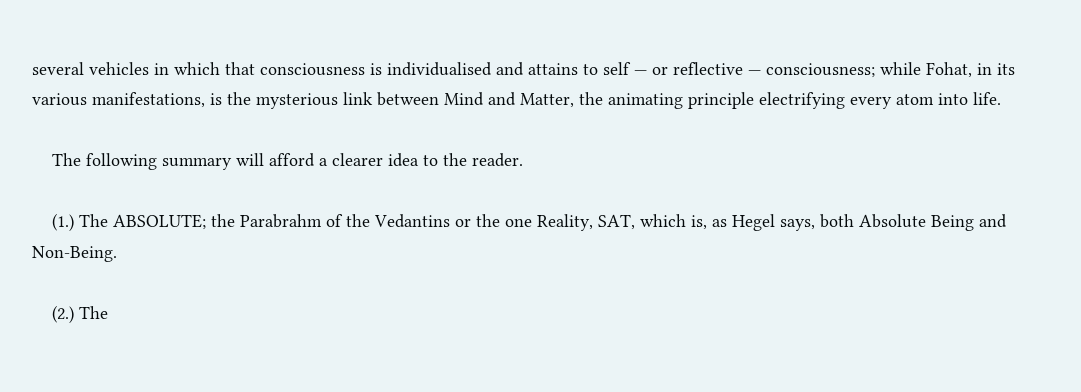several vehicles in which that consciousness is individualised and attains to self — or reflective — consciousness; while Fohat, in its various manifestations, is the mysterious link between Mind and Matter, the animating principle electrifying every atom into life.

    The following summary will afford a clearer idea to the reader.

    (1.) The ABSOLUTE; the Parabrahm of the Vedantins or the one Reality, SAT, which is, as Hegel says, both Absolute Being and Non-Being.

    (2.) The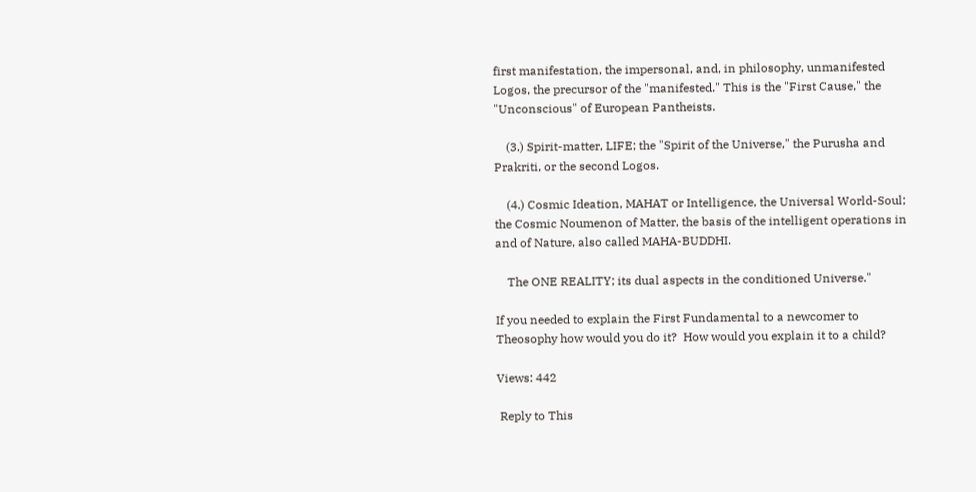first manifestation, the impersonal, and, in philosophy, unmanifested Logos, the precursor of the "manifested." This is the "First Cause," the "Unconscious" of European Pantheists.

    (3.) Spirit-matter, LIFE; the "Spirit of the Universe," the Purusha and Prakriti, or the second Logos.

    (4.) Cosmic Ideation, MAHAT or Intelligence, the Universal World-Soul; the Cosmic Noumenon of Matter, the basis of the intelligent operations in and of Nature, also called MAHA-BUDDHI.

    The ONE REALITY; its dual aspects in the conditioned Universe."

If you needed to explain the First Fundamental to a newcomer to Theosophy how would you do it?  How would you explain it to a child?

Views: 442

 Reply to This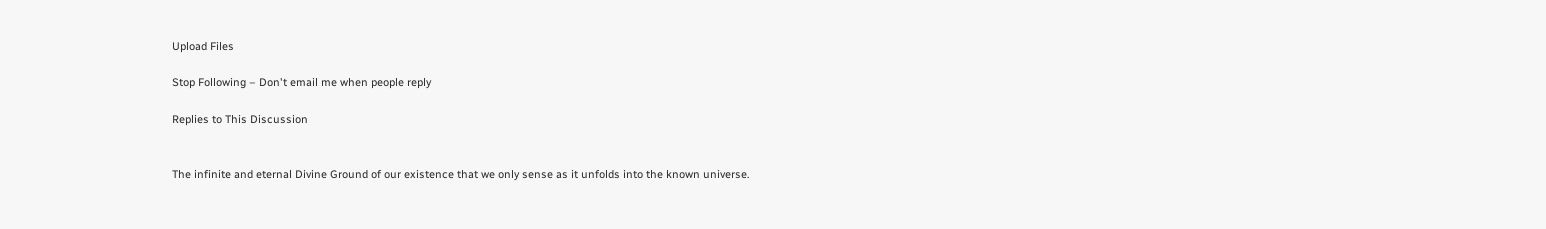Upload Files

Stop Following – Don't email me when people reply

Replies to This Discussion


The infinite and eternal Divine Ground of our existence that we only sense as it unfolds into the known universe.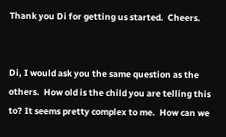Thank you Di for getting us started.  Cheers.


Di, I would ask you the same question as the others.  How old is the child you are telling this to? It seems pretty complex to me.  How can we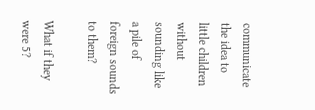communicate the idea to little children without sounding like a pile of foreign sounds to them?

What if they were 5?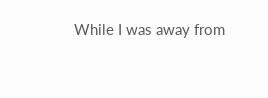While I was away from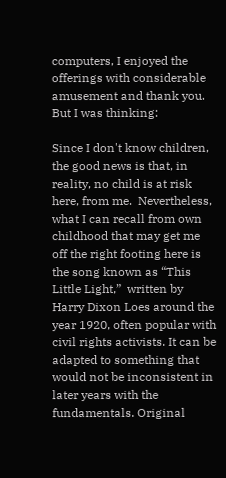computers, I enjoyed the offerings with considerable amusement and thank you.  But I was thinking:

Since I don't know children, the good news is that, in reality, no child is at risk here, from me.  Nevertheless, what I can recall from own childhood that may get me off the right footing here is the song known as “This Little Light,”  written by Harry Dixon Loes around the year 1920, often popular with civil rights activists. It can be adapted to something that would not be inconsistent in later years with the fundamentals. Original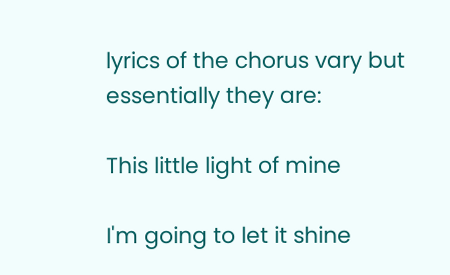lyrics of the chorus vary but essentially they are:

This little light of mine

I'm going to let it shine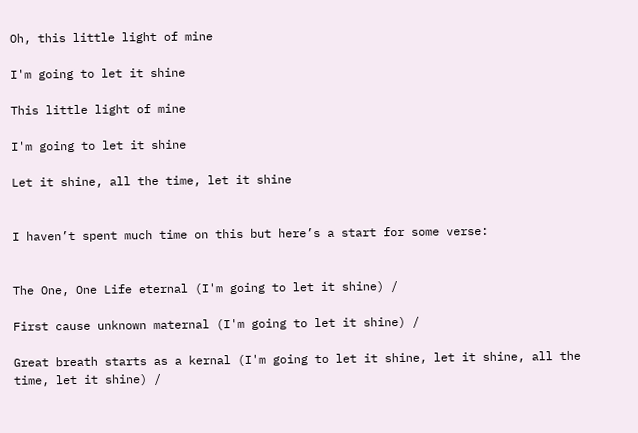Oh, this little light of mine

I'm going to let it shine

This little light of mine

I'm going to let it shine

Let it shine, all the time, let it shine


I haven’t spent much time on this but here’s a start for some verse:


The One, One Life eternal (I'm going to let it shine) /

First cause unknown maternal (I'm going to let it shine) /

Great breath starts as a kernal (I'm going to let it shine, let it shine, all the time, let it shine) /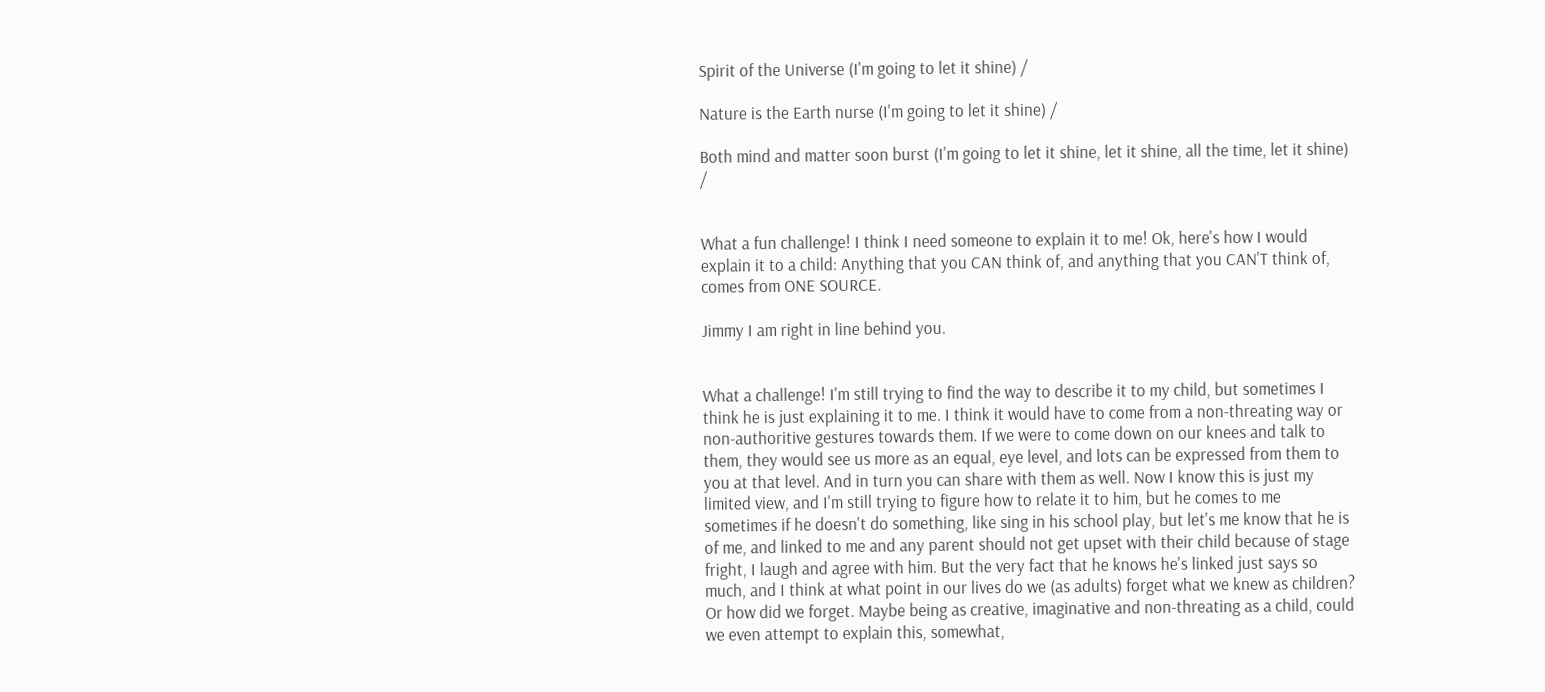Spirit of the Universe (I'm going to let it shine) /

Nature is the Earth nurse (I'm going to let it shine) /

Both mind and matter soon burst (I'm going to let it shine, let it shine, all the time, let it shine) /


What a fun challenge! I think I need someone to explain it to me! Ok, here's how I would explain it to a child: Anything that you CAN think of, and anything that you CAN'T think of, comes from ONE SOURCE.

Jimmy I am right in line behind you.


What a challenge! I'm still trying to find the way to describe it to my child, but sometimes I think he is just explaining it to me. I think it would have to come from a non-threating way or non-authoritive gestures towards them. If we were to come down on our knees and talk to them, they would see us more as an equal, eye level, and lots can be expressed from them to you at that level. And in turn you can share with them as well. Now I know this is just my limited view, and I'm still trying to figure how to relate it to him, but he comes to me sometimes if he doesn't do something, like sing in his school play, but let's me know that he is of me, and linked to me and any parent should not get upset with their child because of stage fright, I laugh and agree with him. But the very fact that he knows he's linked just says so much, and I think at what point in our lives do we (as adults) forget what we knew as children? Or how did we forget. Maybe being as creative, imaginative and non-threating as a child, could we even attempt to explain this, somewhat,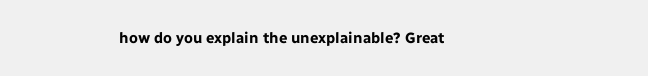how do you explain the unexplainable? Great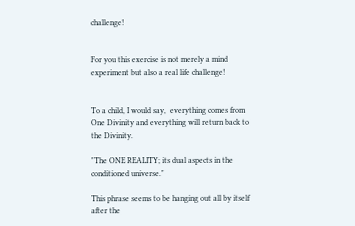challenge!


For you this exercise is not merely a mind experiment but also a real life challenge!


To a child, I would say,  everything comes from One Divinity and everything will return back to the Divinity.

"The ONE REALITY; its dual aspects in the conditioned universe."

This phrase seems to be hanging out all by itself after the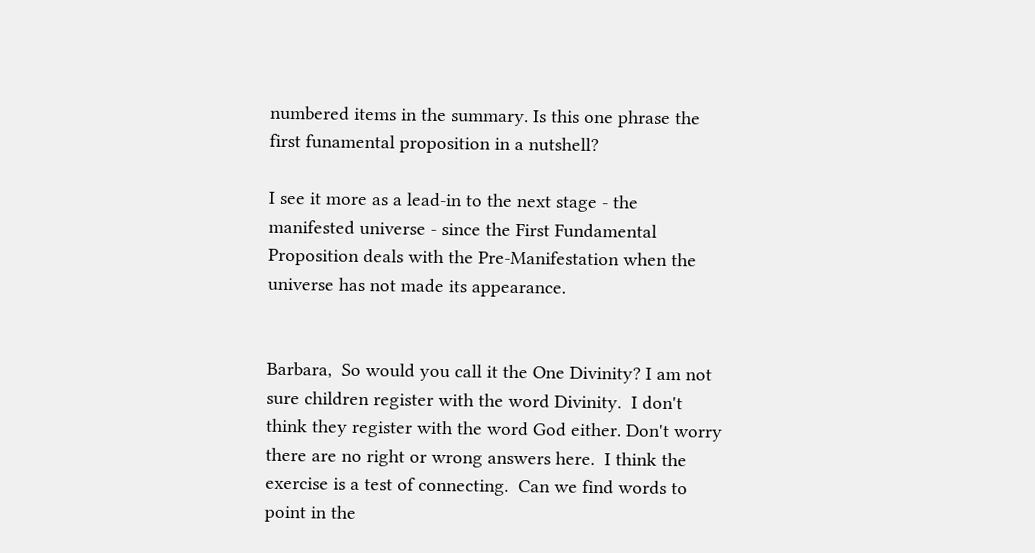numbered items in the summary. Is this one phrase the first funamental proposition in a nutshell?

I see it more as a lead-in to the next stage - the manifested universe - since the First Fundamental Proposition deals with the Pre-Manifestation when the universe has not made its appearance.


Barbara,  So would you call it the One Divinity? I am not sure children register with the word Divinity.  I don't think they register with the word God either. Don't worry there are no right or wrong answers here.  I think the exercise is a test of connecting.  Can we find words to point in the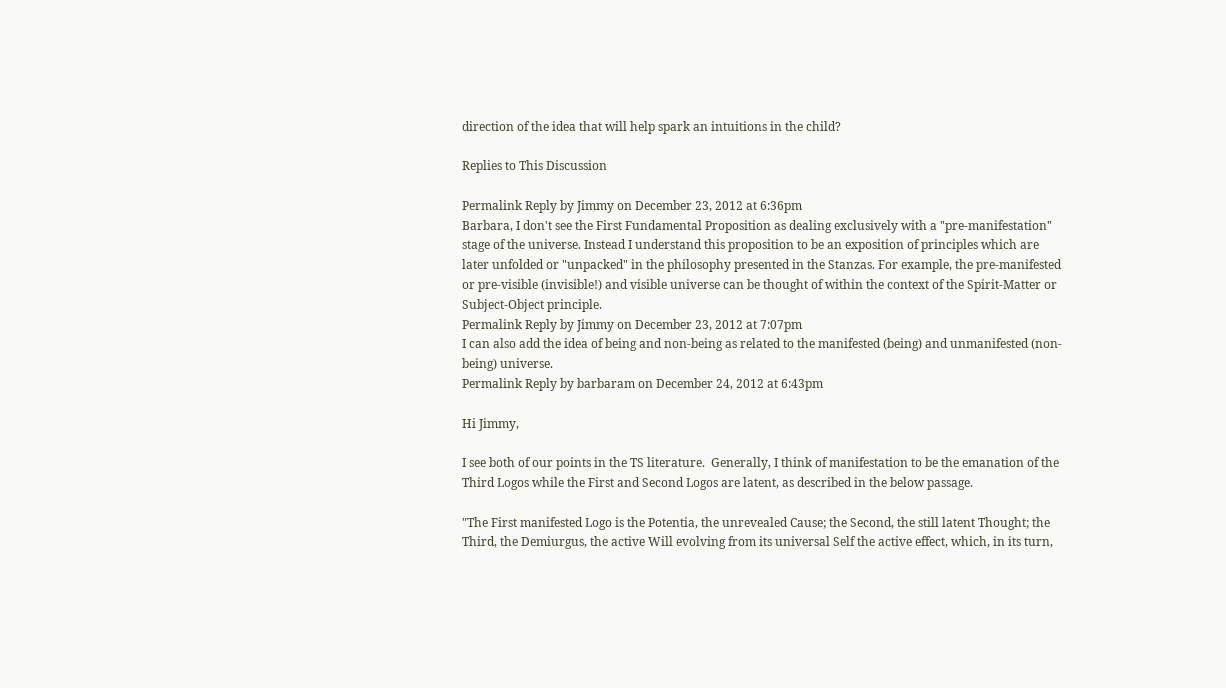direction of the idea that will help spark an intuitions in the child?

Replies to This Discussion

Permalink Reply by Jimmy on December 23, 2012 at 6:36pm
Barbara, I don't see the First Fundamental Proposition as dealing exclusively with a "pre-manifestation" stage of the universe. Instead I understand this proposition to be an exposition of principles which are later unfolded or "unpacked" in the philosophy presented in the Stanzas. For example, the pre-manifested or pre-visible (invisible!) and visible universe can be thought of within the context of the Spirit-Matter or Subject-Object principle.
Permalink Reply by Jimmy on December 23, 2012 at 7:07pm
I can also add the idea of being and non-being as related to the manifested (being) and unmanifested (non-being) universe.
Permalink Reply by barbaram on December 24, 2012 at 6:43pm

Hi Jimmy,

I see both of our points in the TS literature.  Generally, I think of manifestation to be the emanation of the Third Logos while the First and Second Logos are latent, as described in the below passage.

"The First manifested Logo is the Potentia, the unrevealed Cause; the Second, the still latent Thought; the Third, the Demiurgus, the active Will evolving from its universal Self the active effect, which, in its turn,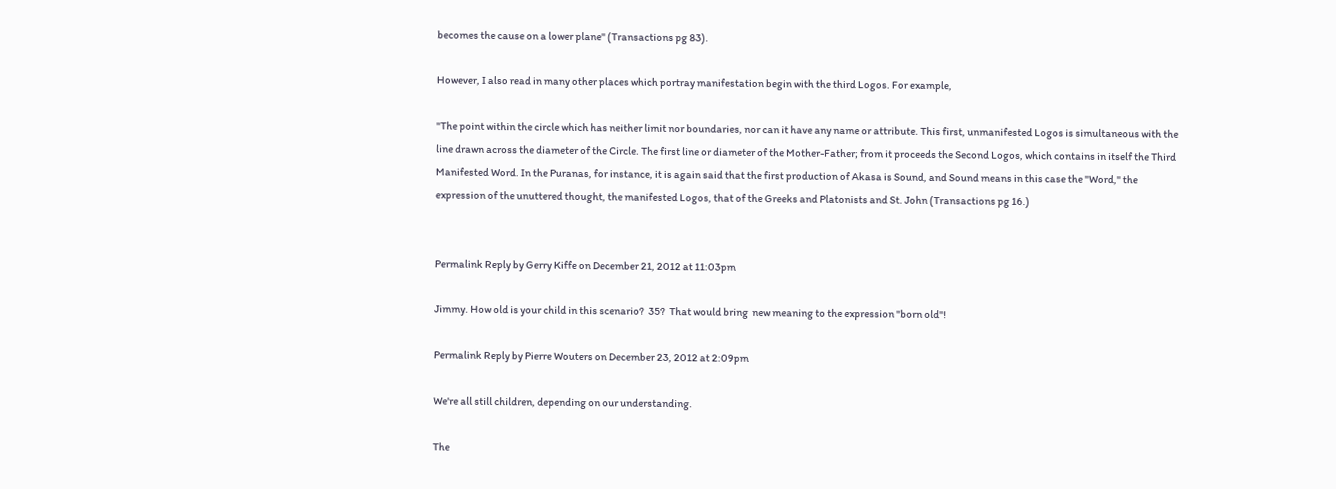becomes the cause on a lower plane" (Transactions pg 83).

However, I also read in many other places which portray manifestation begin with the third Logos. For example,

"The point within the circle which has neither limit nor boundaries, nor can it have any name or attribute. This first, unmanifested Logos is simultaneous with the line drawn across the diameter of the Circle. The first line or diameter of the Mother-Father; from it proceeds the Second Logos, which contains in itself the Third Manifested Word. In the Puranas, for instance, it is again said that the first production of Akasa is Sound, and Sound means in this case the "Word," the expression of the unuttered thought, the manifested Logos, that of the Greeks and Platonists and St. John (Transactions pg 16.)


Permalink Reply by Gerry Kiffe on December 21, 2012 at 11:03pm

Jimmy. How old is your child in this scenario?  35?  That would bring  new meaning to the expression "born old"!

Permalink Reply by Pierre Wouters on December 23, 2012 at 2:09pm

We're all still children, depending on our understanding.

The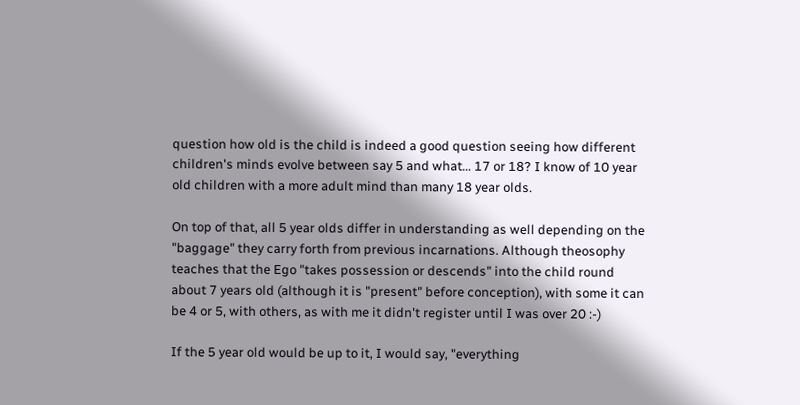question how old is the child is indeed a good question seeing how different children's minds evolve between say 5 and what… 17 or 18? I know of 10 year old children with a more adult mind than many 18 year olds.

On top of that, all 5 year olds differ in understanding as well depending on the "baggage" they carry forth from previous incarnations. Although theosophy teaches that the Ego "takes possession or descends" into the child round about 7 years old (although it is "present" before conception), with some it can be 4 or 5, with others, as with me it didn't register until I was over 20 :-)

If the 5 year old would be up to it, I would say, "everything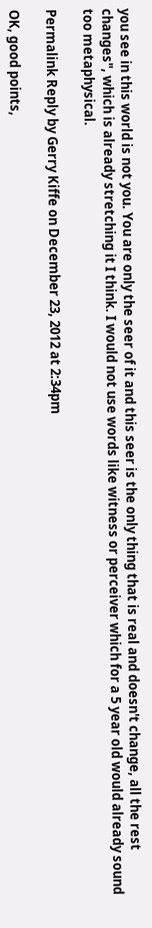you see in this world is not you. You are only the seer of it and this seer is the only thing that is real and doesn't change, all the rest changes", which is already stretching it I think. I would not use words like witness or perceiver which for a 5 year old would already sound too metaphysical.

Permalink Reply by Gerry Kiffe on December 23, 2012 at 2:34pm

OK, good points,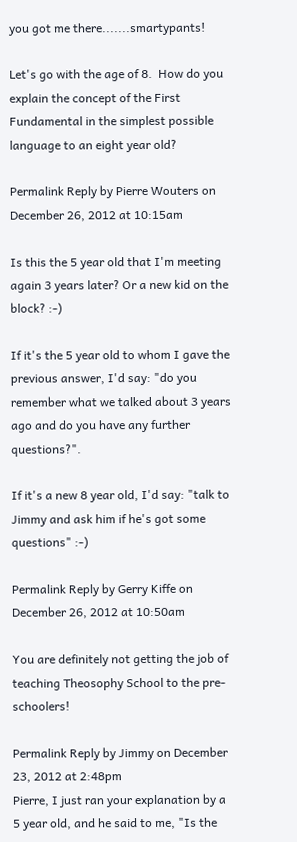you got me there.......smartypants!

Let's go with the age of 8.  How do you explain the concept of the First Fundamental in the simplest possible language to an eight year old?

Permalink Reply by Pierre Wouters on December 26, 2012 at 10:15am

Is this the 5 year old that I'm meeting again 3 years later? Or a new kid on the block? :-)

If it's the 5 year old to whom I gave the previous answer, I'd say: "do you remember what we talked about 3 years ago and do you have any further questions?".

If it's a new 8 year old, I'd say: "talk to Jimmy and ask him if he's got some questions" :-)

Permalink Reply by Gerry Kiffe on December 26, 2012 at 10:50am

You are definitely not getting the job of teaching Theosophy School to the pre-schoolers!

Permalink Reply by Jimmy on December 23, 2012 at 2:48pm
Pierre, I just ran your explanation by a 5 year old, and he said to me, "Is the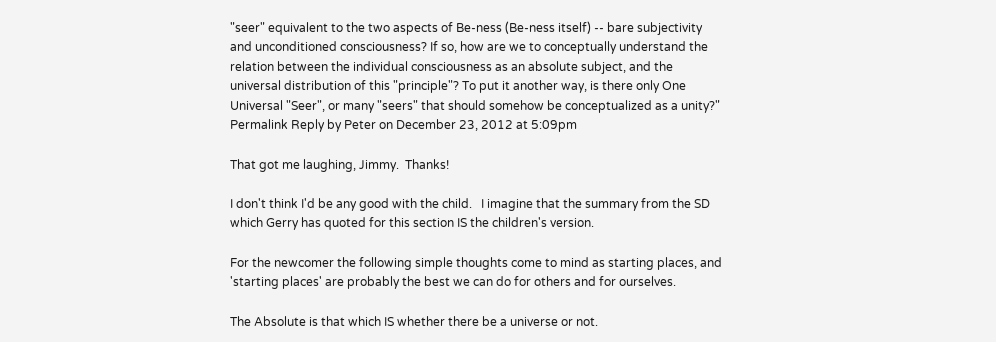"seer" equivalent to the two aspects of Be-ness (Be-ness itself) -- bare subjectivity and unconditioned consciousness? If so, how are we to conceptually understand the relation between the individual consciousness as an absolute subject, and the universal distribution of this "principle"? To put it another way, is there only One Universal "Seer", or many "seers" that should somehow be conceptualized as a unity?"
Permalink Reply by Peter on December 23, 2012 at 5:09pm

That got me laughing, Jimmy.  Thanks!

I don't think I'd be any good with the child.   I imagine that the summary from the SD which Gerry has quoted for this section IS the children's version.

For the newcomer the following simple thoughts come to mind as starting places, and 'starting places' are probably the best we can do for others and for ourselves.

The Absolute is that which IS whether there be a universe or not.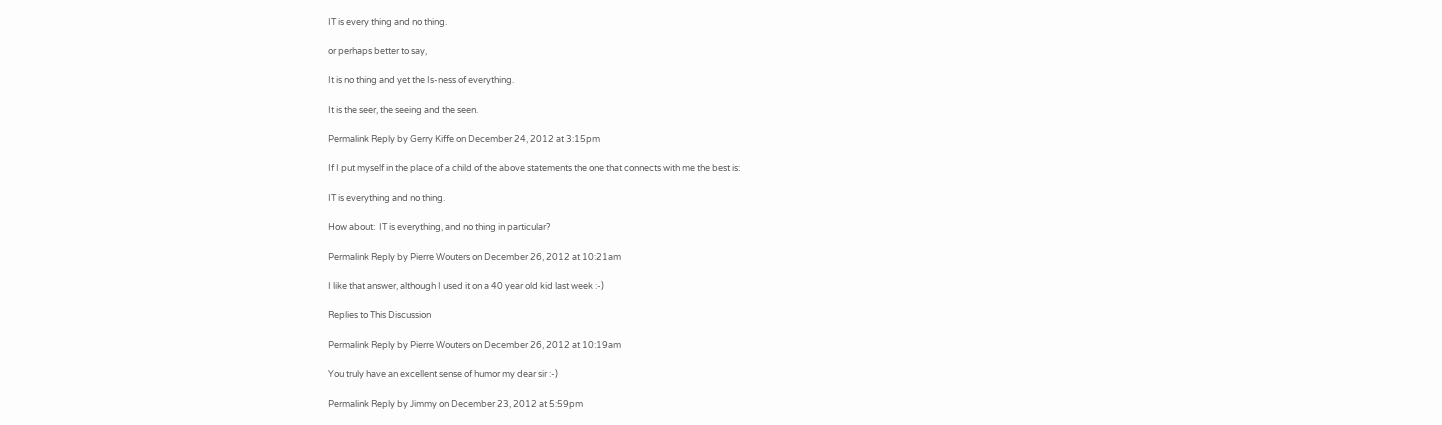IT is every thing and no thing.

or perhaps better to say,

It is no thing and yet the Is-ness of everything.

It is the seer, the seeing and the seen.

Permalink Reply by Gerry Kiffe on December 24, 2012 at 3:15pm

If I put myself in the place of a child of the above statements the one that connects with me the best is:

IT is everything and no thing.

How about:  IT is everything, and no thing in particular?

Permalink Reply by Pierre Wouters on December 26, 2012 at 10:21am

I like that answer, although I used it on a 40 year old kid last week :-)

Replies to This Discussion

Permalink Reply by Pierre Wouters on December 26, 2012 at 10:19am

You truly have an excellent sense of humor my dear sir :-)

Permalink Reply by Jimmy on December 23, 2012 at 5:59pm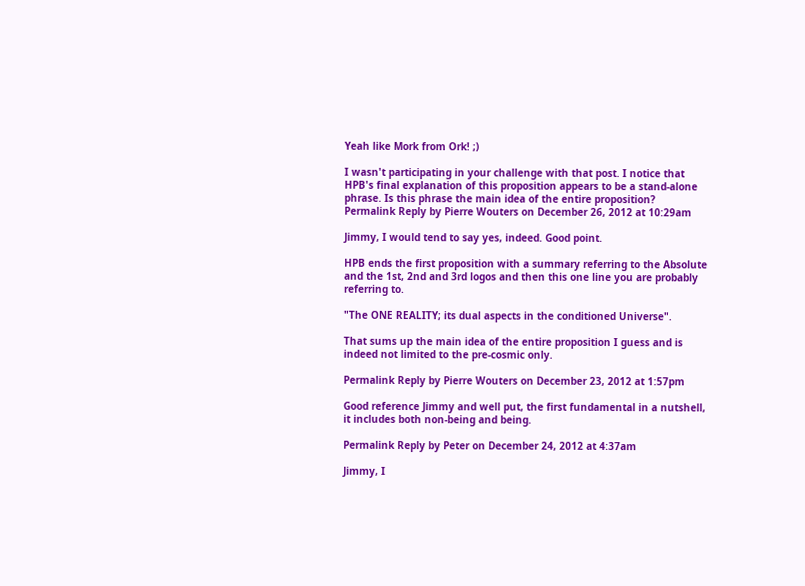Yeah like Mork from Ork! ;)

I wasn't participating in your challenge with that post. I notice that HPB's final explanation of this proposition appears to be a stand-alone phrase. Is this phrase the main idea of the entire proposition?
Permalink Reply by Pierre Wouters on December 26, 2012 at 10:29am

Jimmy, I would tend to say yes, indeed. Good point.

HPB ends the first proposition with a summary referring to the Absolute and the 1st, 2nd and 3rd logos and then this one line you are probably referring to.

"The ONE REALITY; its dual aspects in the conditioned Universe".

That sums up the main idea of the entire proposition I guess and is indeed not limited to the pre-cosmic only.

Permalink Reply by Pierre Wouters on December 23, 2012 at 1:57pm

Good reference Jimmy and well put, the first fundamental in a nutshell, it includes both non-being and being.

Permalink Reply by Peter on December 24, 2012 at 4:37am

Jimmy, I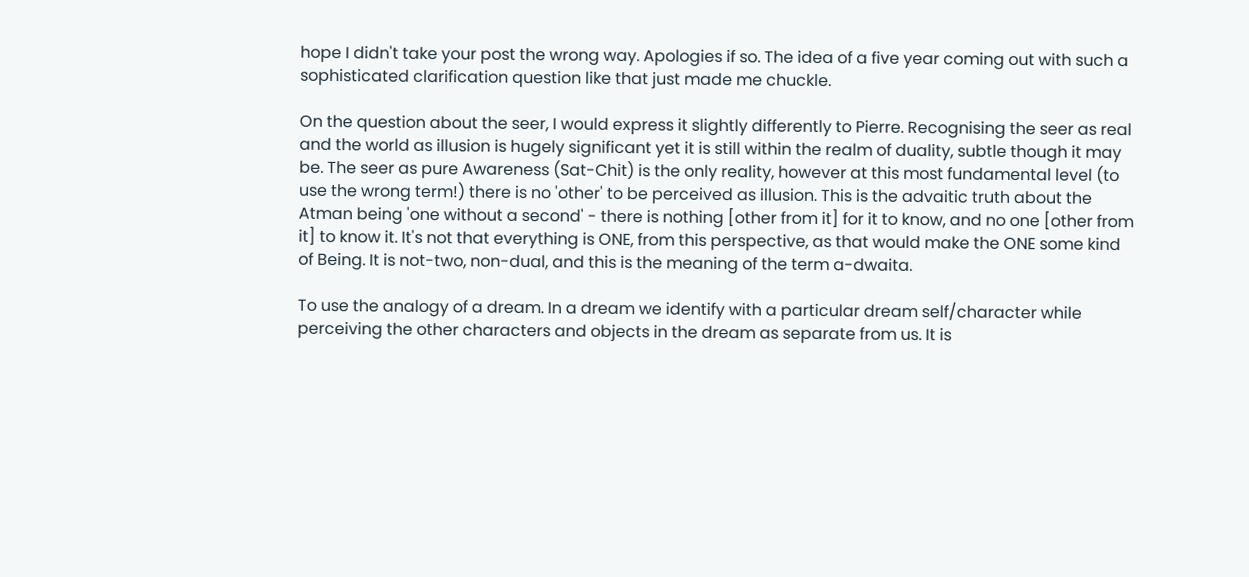hope I didn't take your post the wrong way. Apologies if so. The idea of a five year coming out with such a sophisticated clarification question like that just made me chuckle.

On the question about the seer, I would express it slightly differently to Pierre. Recognising the seer as real and the world as illusion is hugely significant yet it is still within the realm of duality, subtle though it may be. The seer as pure Awareness (Sat-Chit) is the only reality, however at this most fundamental level (to use the wrong term!) there is no 'other' to be perceived as illusion. This is the advaitic truth about the Atman being 'one without a second' - there is nothing [other from it] for it to know, and no one [other from it] to know it. It's not that everything is ONE, from this perspective, as that would make the ONE some kind of Being. It is not-two, non-dual, and this is the meaning of the term a-dwaita.

To use the analogy of a dream. In a dream we identify with a particular dream self/character while perceiving the other characters and objects in the dream as separate from us. It is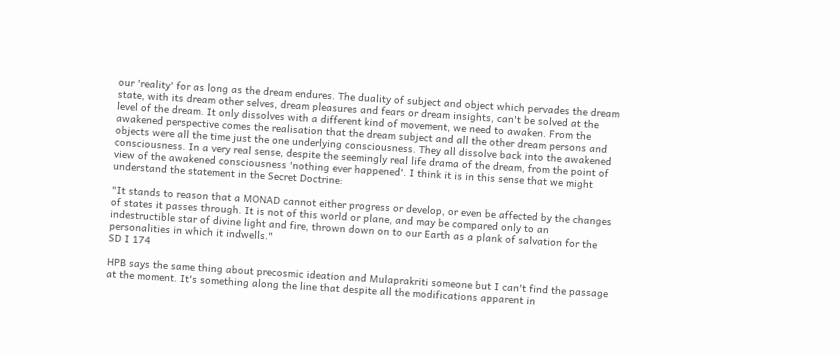our 'reality' for as long as the dream endures. The duality of subject and object which pervades the dream state, with its dream other selves, dream pleasures and fears or dream insights, can't be solved at the level of the dream. It only dissolves with a different kind of movement, we need to awaken. From the awakened perspective comes the realisation that the dream subject and all the other dream persons and objects were all the time just the one underlying consciousness. They all dissolve back into the awakened consciousness. In a very real sense, despite the seemingly real life drama of the dream, from the point of view of the awakened consciousness 'nothing ever happened'. I think it is in this sense that we might understand the statement in the Secret Doctrine:

"It stands to reason that a MONAD cannot either progress or develop, or even be affected by the changes of states it passes through. It is not of this world or plane, and may be compared only to an indestructible star of divine light and fire, thrown down on to our Earth as a plank of salvation for the personalities in which it indwells."
SD I 174

HPB says the same thing about precosmic ideation and Mulaprakriti someone but I can't find the passage at the moment. It's something along the line that despite all the modifications apparent in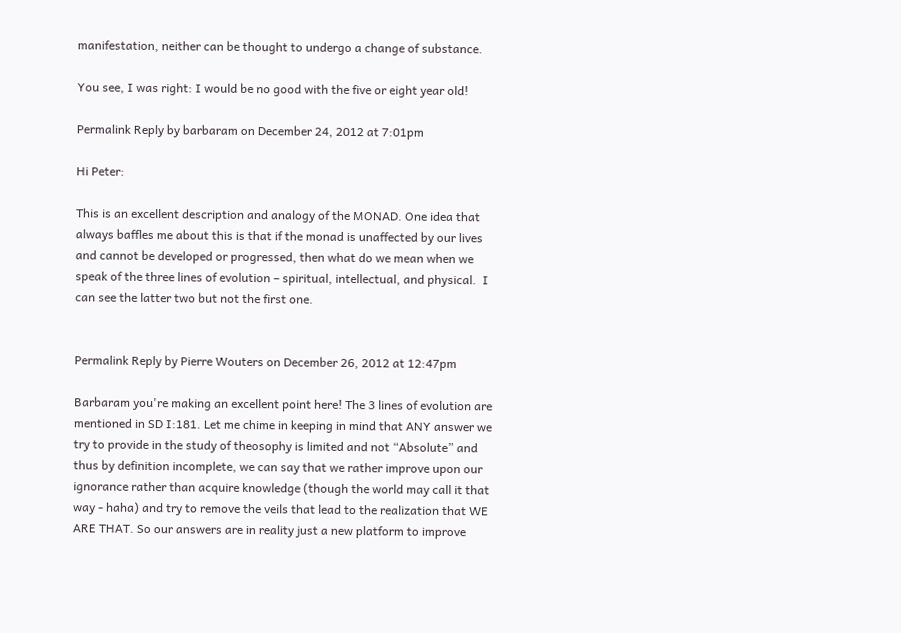manifestation, neither can be thought to undergo a change of substance.

You see, I was right: I would be no good with the five or eight year old!

Permalink Reply by barbaram on December 24, 2012 at 7:01pm

Hi Peter:

This is an excellent description and analogy of the MONAD. One idea that always baffles me about this is that if the monad is unaffected by our lives and cannot be developed or progressed, then what do we mean when we speak of the three lines of evolution – spiritual, intellectual, and physical.  I can see the latter two but not the first one.


Permalink Reply by Pierre Wouters on December 26, 2012 at 12:47pm

Barbaram you're making an excellent point here! The 3 lines of evolution are mentioned in SD I:181. Let me chime in keeping in mind that ANY answer we try to provide in the study of theosophy is limited and not “Absolute” and thus by definition incomplete, we can say that we rather improve upon our ignorance rather than acquire knowledge (though the world may call it that way - haha) and try to remove the veils that lead to the realization that WE ARE THAT. So our answers are in reality just a new platform to improve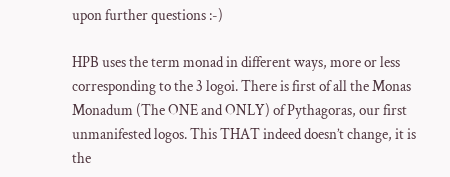upon further questions :-)

HPB uses the term monad in different ways, more or less corresponding to the 3 logoi. There is first of all the Monas Monadum (The ONE and ONLY) of Pythagoras, our first unmanifested logos. This THAT indeed doesn’t change, it is the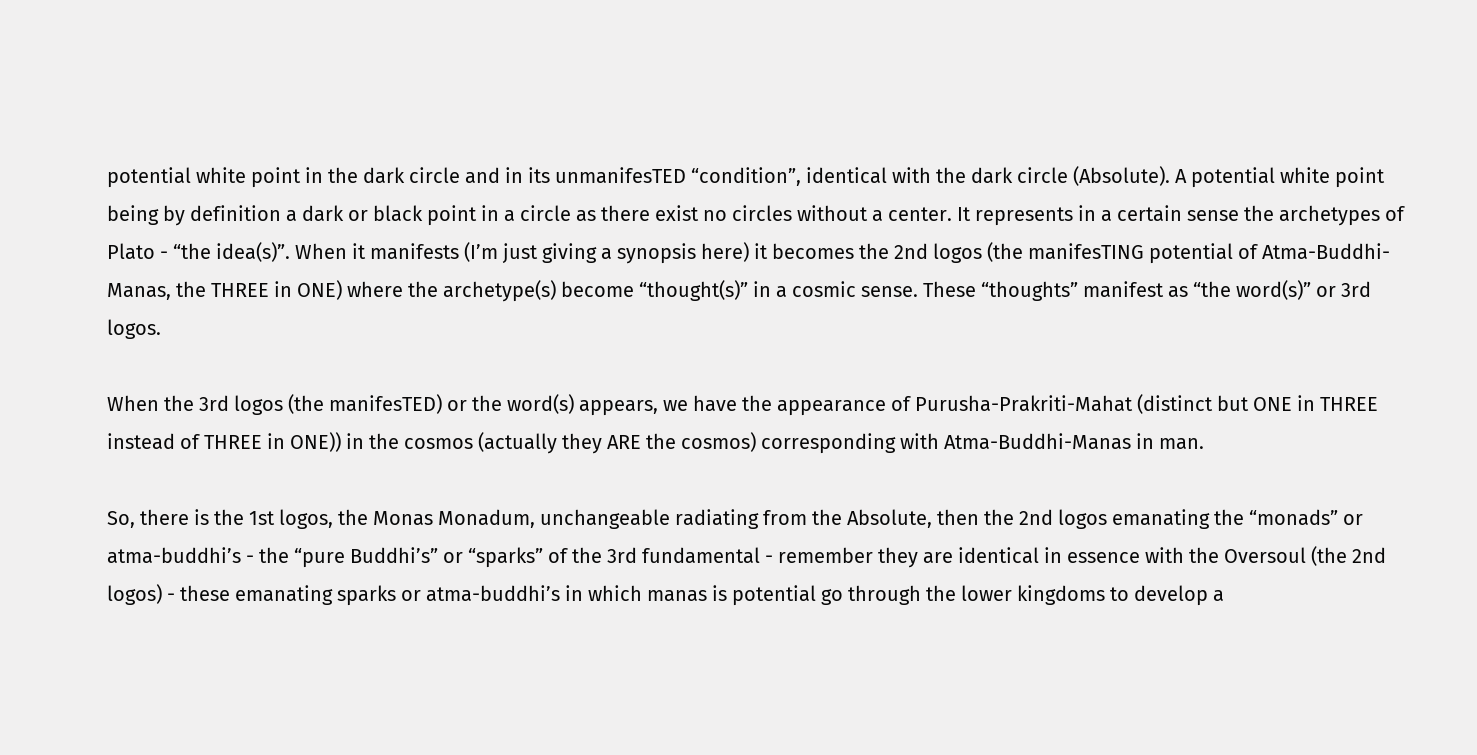potential white point in the dark circle and in its unmanifesTED “condition”, identical with the dark circle (Absolute). A potential white point being by definition a dark or black point in a circle as there exist no circles without a center. It represents in a certain sense the archetypes of Plato - “the idea(s)”. When it manifests (I’m just giving a synopsis here) it becomes the 2nd logos (the manifesTING potential of Atma-Buddhi-Manas, the THREE in ONE) where the archetype(s) become “thought(s)” in a cosmic sense. These “thoughts” manifest as “the word(s)” or 3rd logos.

When the 3rd logos (the manifesTED) or the word(s) appears, we have the appearance of Purusha-Prakriti-Mahat (distinct but ONE in THREE instead of THREE in ONE)) in the cosmos (actually they ARE the cosmos) corresponding with Atma-Buddhi-Manas in man.

So, there is the 1st logos, the Monas Monadum, unchangeable radiating from the Absolute, then the 2nd logos emanating the “monads” or atma-buddhi’s - the “pure Buddhi’s” or “sparks” of the 3rd fundamental - remember they are identical in essence with the Oversoul (the 2nd logos) - these emanating sparks or atma-buddhi’s in which manas is potential go through the lower kingdoms to develop a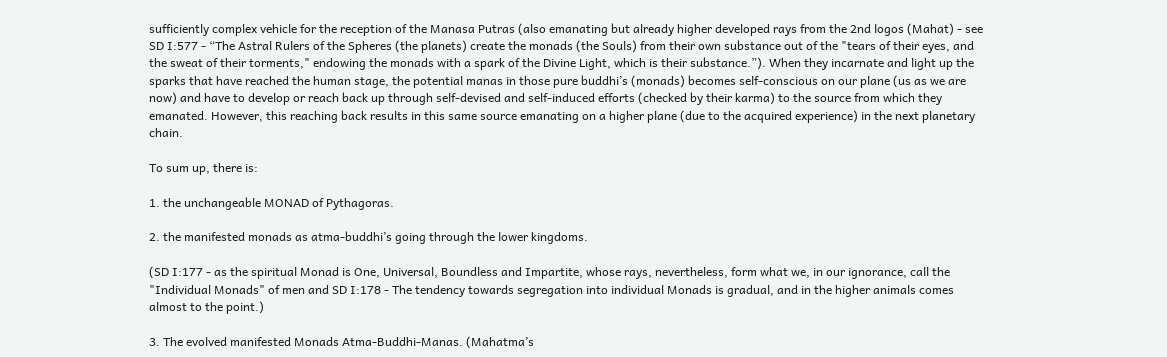sufficiently complex vehicle for the reception of the Manasa Putras (also emanating but already higher developed rays from the 2nd logos (Mahat) - see SD I:577 - “The Astral Rulers of the Spheres (the planets) create the monads (the Souls) from their own substance out of the "tears of their eyes, and the sweat of their torments," endowing the monads with a spark of the Divine Light, which is their substance.”). When they incarnate and light up the sparks that have reached the human stage, the potential manas in those pure buddhi’s (monads) becomes self-conscious on our plane (us as we are now) and have to develop or reach back up through self-devised and self-induced efforts (checked by their karma) to the source from which they emanated. However, this reaching back results in this same source emanating on a higher plane (due to the acquired experience) in the next planetary chain.

To sum up, there is:

1. the unchangeable MONAD of Pythagoras.

2. the manifested monads as atma-buddhi’s going through the lower kingdoms.

(SD I:177 - as the spiritual Monad is One, Universal, Boundless and Impartite, whose rays, nevertheless, form what we, in our ignorance, call the "Individual Monads" of men and SD I:178 - The tendency towards segregation into individual Monads is gradual, and in the higher animals comes almost to the point.)

3. The evolved manifested Monads Atma-Buddhi-Manas. (Mahatma’s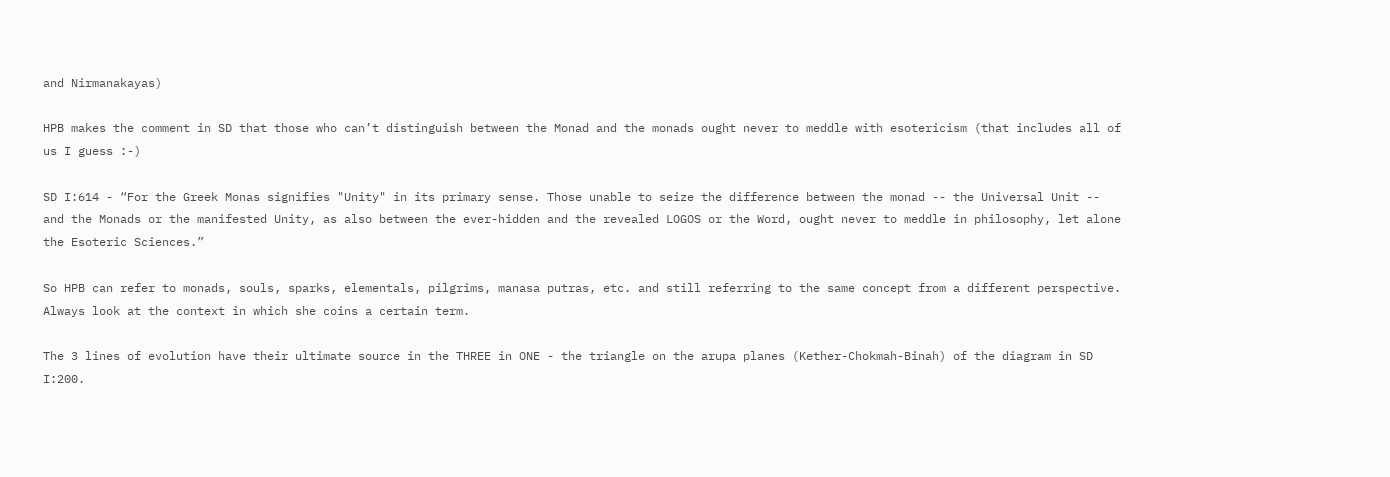and Nirmanakayas)

HPB makes the comment in SD that those who can’t distinguish between the Monad and the monads ought never to meddle with esotericism (that includes all of us I guess :-)

SD I:614 - “For the Greek Monas signifies "Unity" in its primary sense. Those unable to seize the difference between the monad -- the Universal Unit -- and the Monads or the manifested Unity, as also between the ever-hidden and the revealed LOGOS or the Word, ought never to meddle in philosophy, let alone the Esoteric Sciences.”

So HPB can refer to monads, souls, sparks, elementals, pilgrims, manasa putras, etc. and still referring to the same concept from a different perspective. Always look at the context in which she coins a certain term.

The 3 lines of evolution have their ultimate source in the THREE in ONE - the triangle on the arupa planes (Kether-Chokmah-Binah) of the diagram in SD I:200.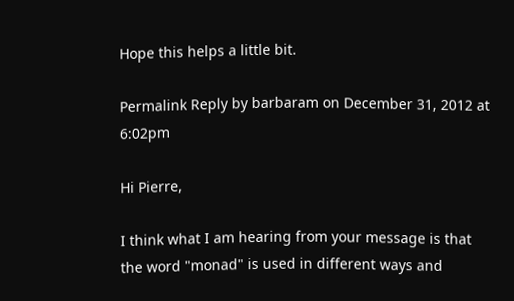Hope this helps a little bit.

Permalink Reply by barbaram on December 31, 2012 at 6:02pm

Hi Pierre,

I think what I am hearing from your message is that the word "monad" is used in different ways and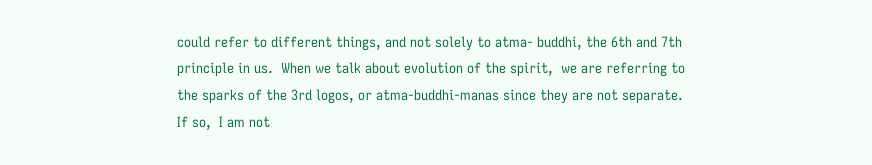could refer to different things, and not solely to atma- buddhi, the 6th and 7th principle in us.  When we talk about evolution of the spirit,  we are referring to the sparks of the 3rd logos, or atma-buddhi-manas since they are not separate.    If so,  I am not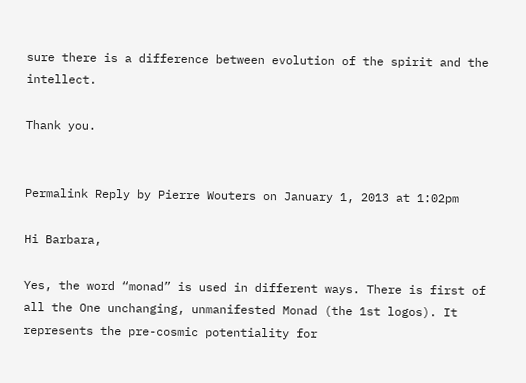sure there is a difference between evolution of the spirit and the intellect.

Thank you.


Permalink Reply by Pierre Wouters on January 1, 2013 at 1:02pm

Hi Barbara,

Yes, the word “monad” is used in different ways. There is first of all the One unchanging, unmanifested Monad (the 1st logos). It represents the pre-cosmic potentiality for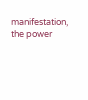manifestation, the power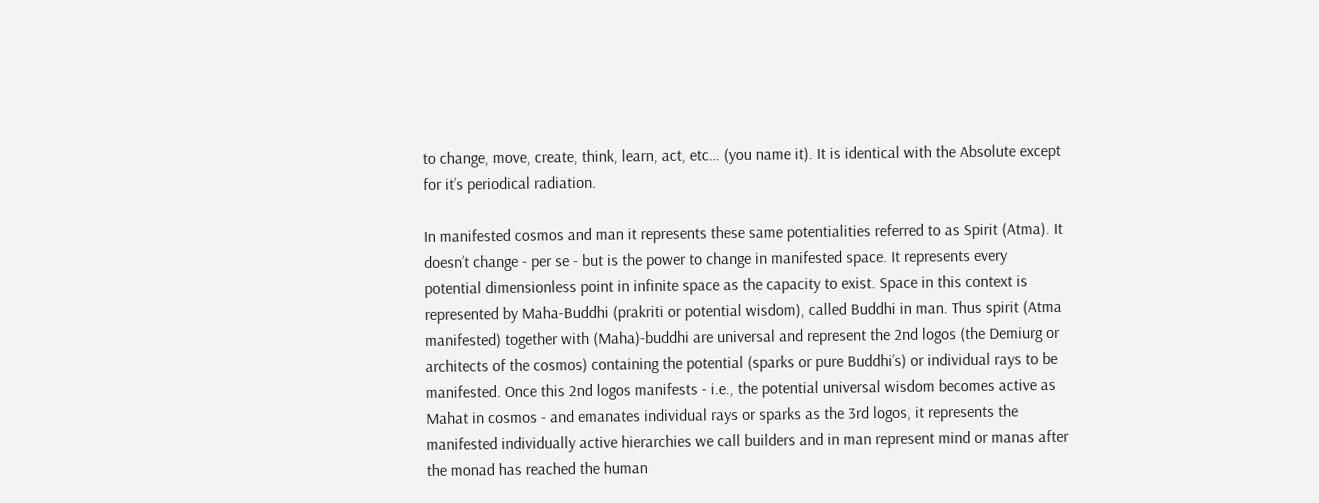to change, move, create, think, learn, act, etc… (you name it). It is identical with the Absolute except for it’s periodical radiation.

In manifested cosmos and man it represents these same potentialities referred to as Spirit (Atma). It doesn’t change - per se - but is the power to change in manifested space. It represents every potential dimensionless point in infinite space as the capacity to exist. Space in this context is represented by Maha-Buddhi (prakriti or potential wisdom), called Buddhi in man. Thus spirit (Atma manifested) together with (Maha)-buddhi are universal and represent the 2nd logos (the Demiurg or architects of the cosmos) containing the potential (sparks or pure Buddhi’s) or individual rays to be manifested. Once this 2nd logos manifests - i.e., the potential universal wisdom becomes active as Mahat in cosmos - and emanates individual rays or sparks as the 3rd logos, it represents the manifested individually active hierarchies we call builders and in man represent mind or manas after the monad has reached the human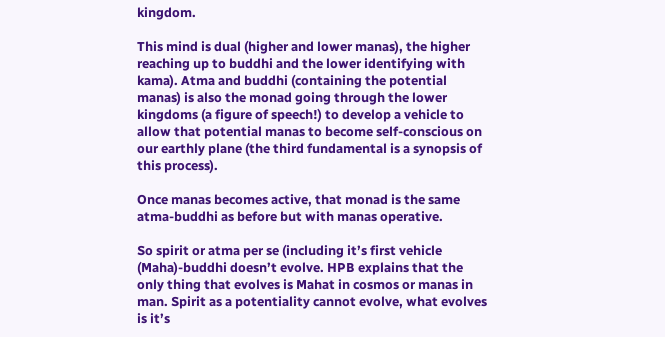kingdom.

This mind is dual (higher and lower manas), the higher reaching up to buddhi and the lower identifying with kama). Atma and buddhi (containing the potential manas) is also the monad going through the lower kingdoms (a figure of speech!) to develop a vehicle to allow that potential manas to become self-conscious on our earthly plane (the third fundamental is a synopsis of this process).

Once manas becomes active, that monad is the same atma-buddhi as before but with manas operative.

So spirit or atma per se (including it’s first vehicle (Maha)-buddhi doesn’t evolve. HPB explains that the only thing that evolves is Mahat in cosmos or manas in man. Spirit as a potentiality cannot evolve, what evolves is it’s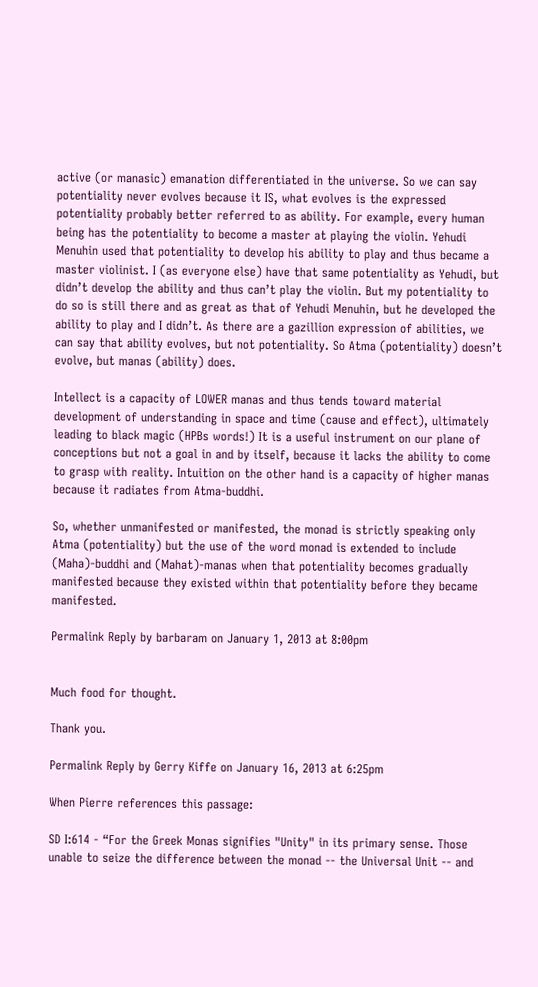active (or manasic) emanation differentiated in the universe. So we can say potentiality never evolves because it IS, what evolves is the expressed potentiality probably better referred to as ability. For example, every human being has the potentiality to become a master at playing the violin. Yehudi Menuhin used that potentiality to develop his ability to play and thus became a master violinist. I (as everyone else) have that same potentiality as Yehudi, but didn’t develop the ability and thus can’t play the violin. But my potentiality to do so is still there and as great as that of Yehudi Menuhin, but he developed the ability to play and I didn’t. As there are a gazillion expression of abilities, we can say that ability evolves, but not potentiality. So Atma (potentiality) doesn’t evolve, but manas (ability) does.

Intellect is a capacity of LOWER manas and thus tends toward material development of understanding in space and time (cause and effect), ultimately leading to black magic (HPBs words!) It is a useful instrument on our plane of conceptions but not a goal in and by itself, because it lacks the ability to come to grasp with reality. Intuition on the other hand is a capacity of higher manas because it radiates from Atma-buddhi.

So, whether unmanifested or manifested, the monad is strictly speaking only Atma (potentiality) but the use of the word monad is extended to include (Maha)-buddhi and (Mahat)-manas when that potentiality becomes gradually manifested because they existed within that potentiality before they became manifested.

Permalink Reply by barbaram on January 1, 2013 at 8:00pm


Much food for thought.

Thank you.

Permalink Reply by Gerry Kiffe on January 16, 2013 at 6:25pm

When Pierre references this passage:

SD I:614 - “For the Greek Monas signifies "Unity" in its primary sense. Those unable to seize the difference between the monad -- the Universal Unit -- and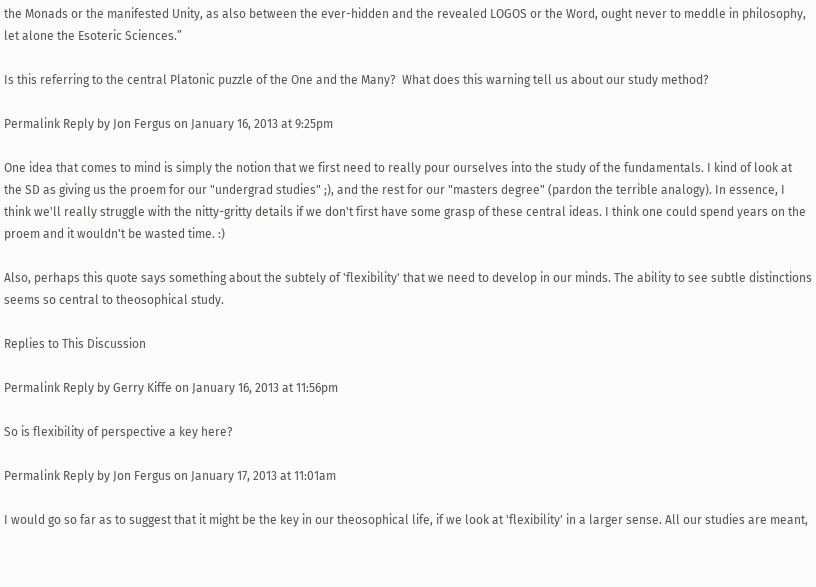the Monads or the manifested Unity, as also between the ever-hidden and the revealed LOGOS or the Word, ought never to meddle in philosophy, let alone the Esoteric Sciences.”

Is this referring to the central Platonic puzzle of the One and the Many?  What does this warning tell us about our study method?

Permalink Reply by Jon Fergus on January 16, 2013 at 9:25pm

One idea that comes to mind is simply the notion that we first need to really pour ourselves into the study of the fundamentals. I kind of look at the SD as giving us the proem for our "undergrad studies" ;), and the rest for our "masters degree" (pardon the terrible analogy). In essence, I think we'll really struggle with the nitty-gritty details if we don't first have some grasp of these central ideas. I think one could spend years on the proem and it wouldn't be wasted time. :)

Also, perhaps this quote says something about the subtely of 'flexibility' that we need to develop in our minds. The ability to see subtle distinctions seems so central to theosophical study.

Replies to This Discussion

Permalink Reply by Gerry Kiffe on January 16, 2013 at 11:56pm

So is flexibility of perspective a key here?

Permalink Reply by Jon Fergus on January 17, 2013 at 11:01am

I would go so far as to suggest that it might be the key in our theosophical life, if we look at 'flexibility' in a larger sense. All our studies are meant,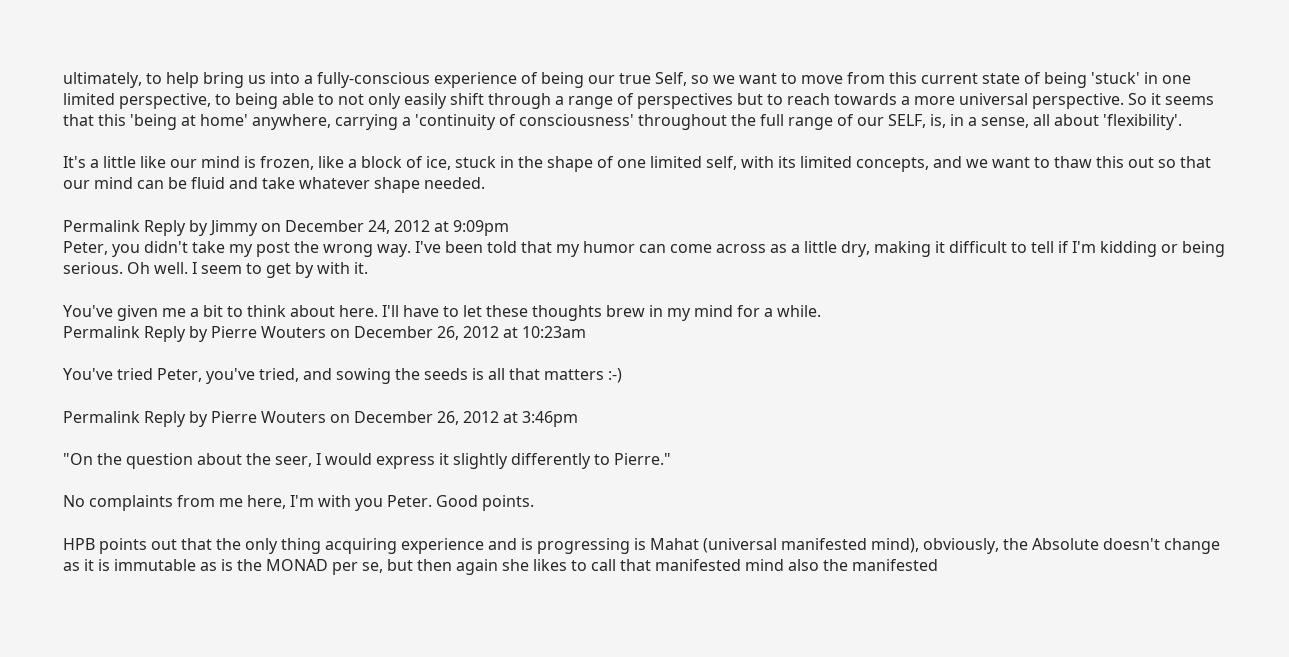ultimately, to help bring us into a fully-conscious experience of being our true Self, so we want to move from this current state of being 'stuck' in one limited perspective, to being able to not only easily shift through a range of perspectives but to reach towards a more universal perspective. So it seems that this 'being at home' anywhere, carrying a 'continuity of consciousness' throughout the full range of our SELF, is, in a sense, all about 'flexibility'.

It's a little like our mind is frozen, like a block of ice, stuck in the shape of one limited self, with its limited concepts, and we want to thaw this out so that our mind can be fluid and take whatever shape needed.

Permalink Reply by Jimmy on December 24, 2012 at 9:09pm
Peter, you didn't take my post the wrong way. I've been told that my humor can come across as a little dry, making it difficult to tell if I'm kidding or being serious. Oh well. I seem to get by with it.

You've given me a bit to think about here. I'll have to let these thoughts brew in my mind for a while.
Permalink Reply by Pierre Wouters on December 26, 2012 at 10:23am

You've tried Peter, you've tried, and sowing the seeds is all that matters :-)

Permalink Reply by Pierre Wouters on December 26, 2012 at 3:46pm

"On the question about the seer, I would express it slightly differently to Pierre."

No complaints from me here, I'm with you Peter. Good points.

HPB points out that the only thing acquiring experience and is progressing is Mahat (universal manifested mind), obviously, the Absolute doesn't change as it is immutable as is the MONAD per se, but then again she likes to call that manifested mind also the manifested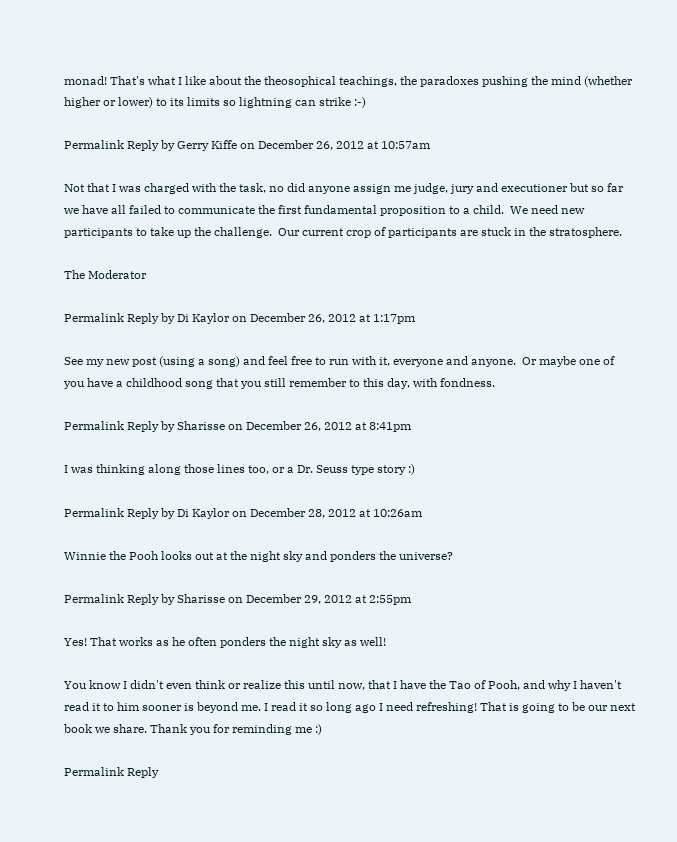monad! That's what I like about the theosophical teachings, the paradoxes pushing the mind (whether higher or lower) to its limits so lightning can strike :-)

Permalink Reply by Gerry Kiffe on December 26, 2012 at 10:57am

Not that I was charged with the task, no did anyone assign me judge, jury and executioner but so far we have all failed to communicate the first fundamental proposition to a child.  We need new participants to take up the challenge.  Our current crop of participants are stuck in the stratosphere.

The Moderator

Permalink Reply by Di Kaylor on December 26, 2012 at 1:17pm

See my new post (using a song) and feel free to run with it, everyone and anyone.  Or maybe one of you have a childhood song that you still remember to this day, with fondness.

Permalink Reply by Sharisse on December 26, 2012 at 8:41pm

I was thinking along those lines too, or a Dr. Seuss type story :)

Permalink Reply by Di Kaylor on December 28, 2012 at 10:26am

Winnie the Pooh looks out at the night sky and ponders the universe?

Permalink Reply by Sharisse on December 29, 2012 at 2:55pm

Yes! That works as he often ponders the night sky as well!

You know I didn't even think or realize this until now, that I have the Tao of Pooh, and why I haven't read it to him sooner is beyond me. I read it so long ago I need refreshing! That is going to be our next book we share. Thank you for reminding me :)

Permalink Reply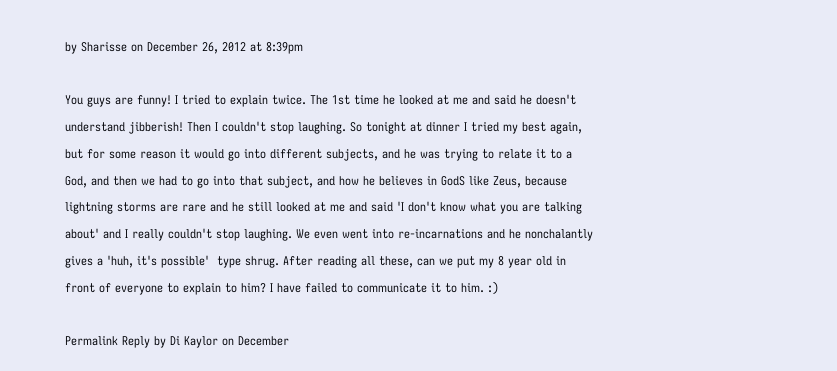by Sharisse on December 26, 2012 at 8:39pm

You guys are funny! I tried to explain twice. The 1st time he looked at me and said he doesn't understand jibberish! Then I couldn't stop laughing. So tonight at dinner I tried my best again, but for some reason it would go into different subjects, and he was trying to relate it to a God, and then we had to go into that subject, and how he believes in GodS like Zeus, because lightning storms are rare and he still looked at me and said 'I don't know what you are talking about' and I really couldn't stop laughing. We even went into re-incarnations and he nonchalantly gives a 'huh, it's possible'  type shrug. After reading all these, can we put my 8 year old in front of everyone to explain to him? I have failed to communicate it to him. :)

Permalink Reply by Di Kaylor on December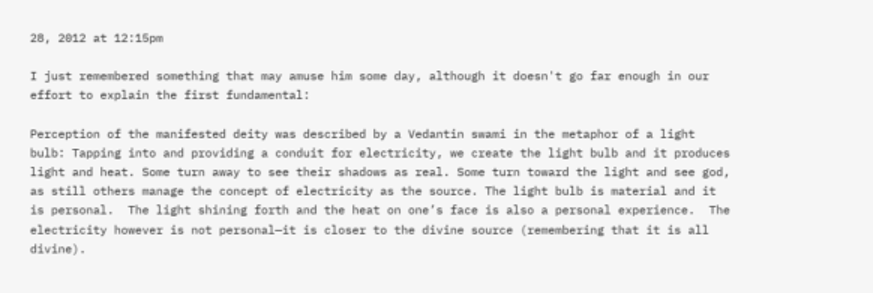28, 2012 at 12:15pm

I just remembered something that may amuse him some day, although it doesn't go far enough in our effort to explain the first fundamental:

Perception of the manifested deity was described by a Vedantin swami in the metaphor of a light bulb: Tapping into and providing a conduit for electricity, we create the light bulb and it produces light and heat. Some turn away to see their shadows as real. Some turn toward the light and see god, as still others manage the concept of electricity as the source. The light bulb is material and it is personal.  The light shining forth and the heat on one’s face is also a personal experience.  The electricity however is not personal—it is closer to the divine source (remembering that it is all divine).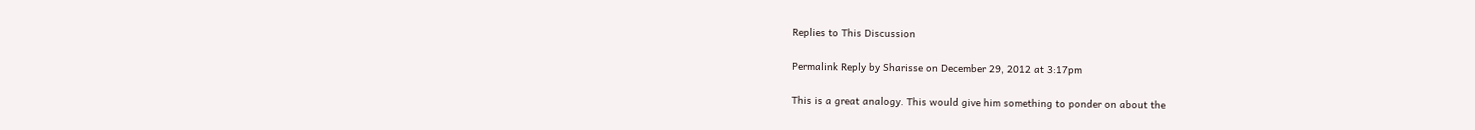Replies to This Discussion

Permalink Reply by Sharisse on December 29, 2012 at 3:17pm

This is a great analogy. This would give him something to ponder on about the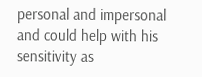personal and impersonal and could help with his sensitivity as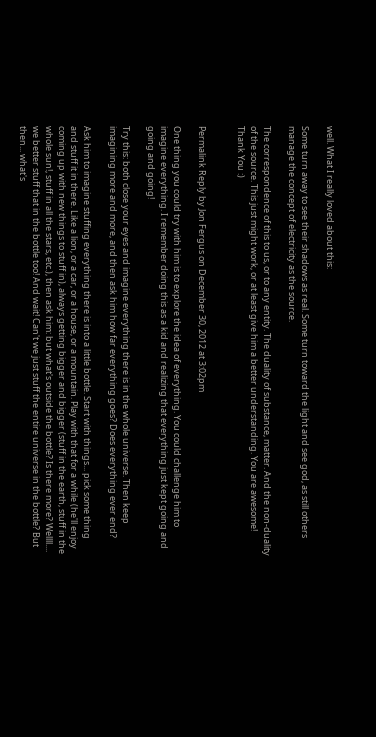well. What I really loved about this:

Some turn away to see their shadows as real. Some turn toward the light and see god, as still others manage the concept of electricity as the source.

The correspondence of this to us, or to any entity. The duality of substance, matter. And the non-duality of the source. This just might work, or at least give him a better understanding. You are awesome! Thank You :)


Permalink Reply by Jon Fergus on December 30, 2012 at 3:02pm

One thing you could try with him is to explore the idea of everything. You could challenge him to imagine everything. I remember doing this as a kid and realizing that everything just kept going and going and going!

Try this: both close your eyes and imagine everything there is in the whole universe. Then keep imagining more and more, and then ask him how far everything goes? Does everything ever end?

Ask him to imagine stuffing everything there is into a little bottle. Start with things... pick some thing and stuff it in there. Like a lion, or a car, or a house, or a mountain. Play with that for a while (he'll enjoy coming up with new things to stuff in), always getting bigger and bigger (stuff in the earth, stuff in the whole sun!, stuff in all the stars, etc.), then ask him: but what's outside the bottle? Is there more? Wellll.... we better stuff that in the bottle too! And wait! Can't we just stuff the entire universe in the bottle? But then... what's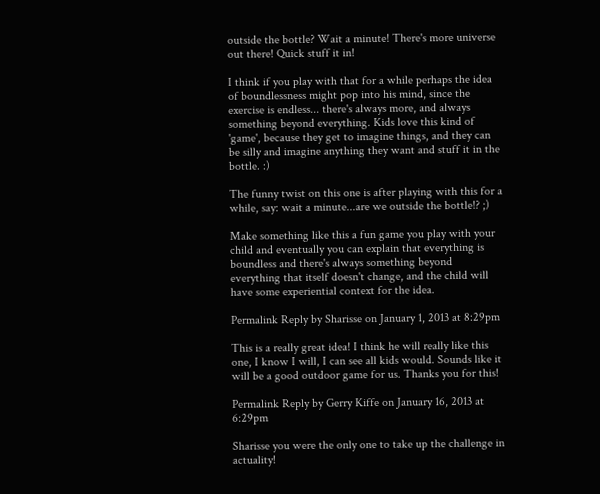outside the bottle? Wait a minute! There's more universe out there! Quick stuff it in!

I think if you play with that for a while perhaps the idea of boundlessness might pop into his mind, since the exercise is endless... there's always more, and always something beyond everything. Kids love this kind of 'game', because they get to imagine things, and they can be silly and imagine anything they want and stuff it in the bottle. :)

The funny twist on this one is after playing with this for a while, say: wait a minute...are we outside the bottle!? ;)

Make something like this a fun game you play with your child and eventually you can explain that everything is boundless and there's always something beyond everything that itself doesn't change, and the child will have some experiential context for the idea.

Permalink Reply by Sharisse on January 1, 2013 at 8:29pm

This is a really great idea! I think he will really like this one, I know I will, I can see all kids would. Sounds like it will be a good outdoor game for us. Thanks you for this!

Permalink Reply by Gerry Kiffe on January 16, 2013 at 6:29pm

Sharisse you were the only one to take up the challenge in actuality!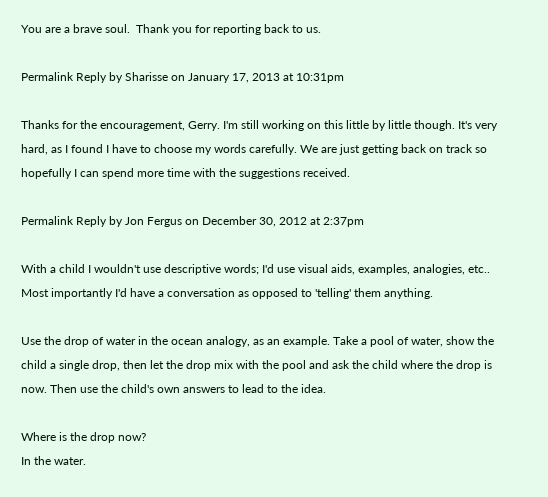You are a brave soul.  Thank you for reporting back to us.

Permalink Reply by Sharisse on January 17, 2013 at 10:31pm

Thanks for the encouragement, Gerry. I'm still working on this little by little though. It's very hard, as I found I have to choose my words carefully. We are just getting back on track so hopefully I can spend more time with the suggestions received.

Permalink Reply by Jon Fergus on December 30, 2012 at 2:37pm

With a child I wouldn't use descriptive words; I'd use visual aids, examples, analogies, etc.. Most importantly I'd have a conversation as opposed to 'telling' them anything.

Use the drop of water in the ocean analogy, as an example. Take a pool of water, show the child a single drop, then let the drop mix with the pool and ask the child where the drop is now. Then use the child's own answers to lead to the idea.

Where is the drop now?
In the water.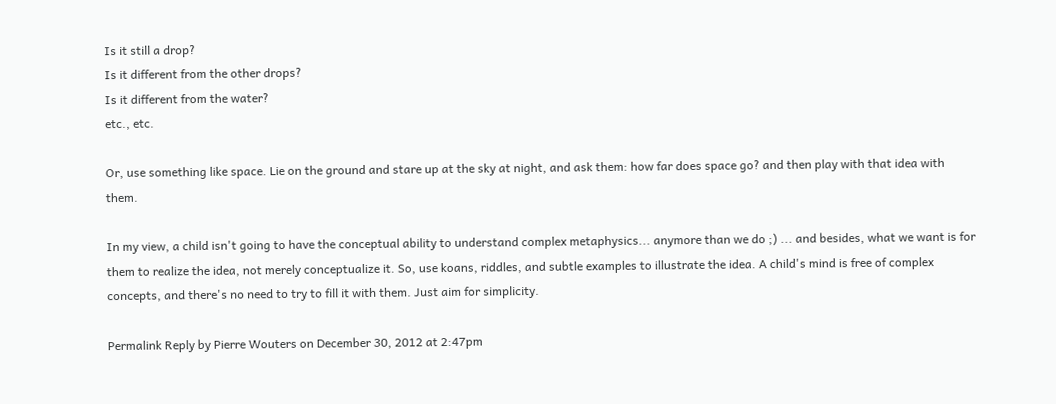Is it still a drop?
Is it different from the other drops?
Is it different from the water?
etc., etc.

Or, use something like space. Lie on the ground and stare up at the sky at night, and ask them: how far does space go? and then play with that idea with them.

In my view, a child isn't going to have the conceptual ability to understand complex metaphysics... anymore than we do ;) ... and besides, what we want is for them to realize the idea, not merely conceptualize it. So, use koans, riddles, and subtle examples to illustrate the idea. A child's mind is free of complex concepts, and there's no need to try to fill it with them. Just aim for simplicity.

Permalink Reply by Pierre Wouters on December 30, 2012 at 2:47pm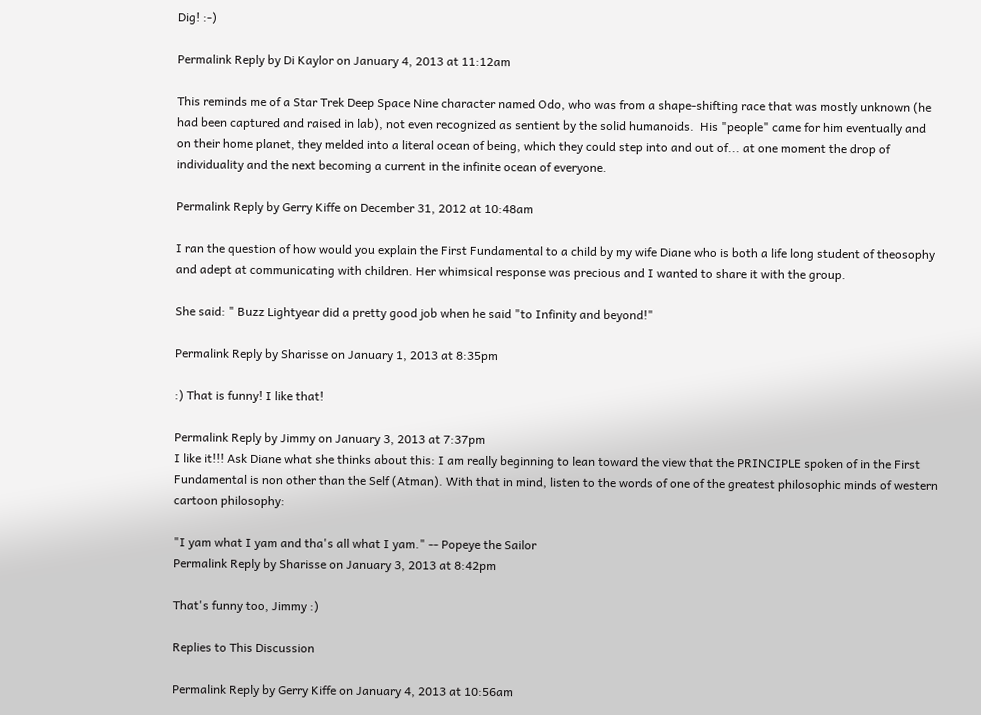Dig! :-)

Permalink Reply by Di Kaylor on January 4, 2013 at 11:12am

This reminds me of a Star Trek Deep Space Nine character named Odo, who was from a shape-shifting race that was mostly unknown (he had been captured and raised in lab), not even recognized as sentient by the solid humanoids.  His "people" came for him eventually and on their home planet, they melded into a literal ocean of being, which they could step into and out of... at one moment the drop of individuality and the next becoming a current in the infinite ocean of everyone.

Permalink Reply by Gerry Kiffe on December 31, 2012 at 10:48am

I ran the question of how would you explain the First Fundamental to a child by my wife Diane who is both a life long student of theosophy and adept at communicating with children. Her whimsical response was precious and I wanted to share it with the group.

She said: " Buzz Lightyear did a pretty good job when he said "to Infinity and beyond!"

Permalink Reply by Sharisse on January 1, 2013 at 8:35pm

:) That is funny! I like that!

Permalink Reply by Jimmy on January 3, 2013 at 7:37pm
I like it!!! Ask Diane what she thinks about this: I am really beginning to lean toward the view that the PRINCIPLE spoken of in the First Fundamental is non other than the Self (Atman). With that in mind, listen to the words of one of the greatest philosophic minds of western cartoon philosophy:

"I yam what I yam and tha's all what I yam." -- Popeye the Sailor
Permalink Reply by Sharisse on January 3, 2013 at 8:42pm

That's funny too, Jimmy :)

Replies to This Discussion

Permalink Reply by Gerry Kiffe on January 4, 2013 at 10:56am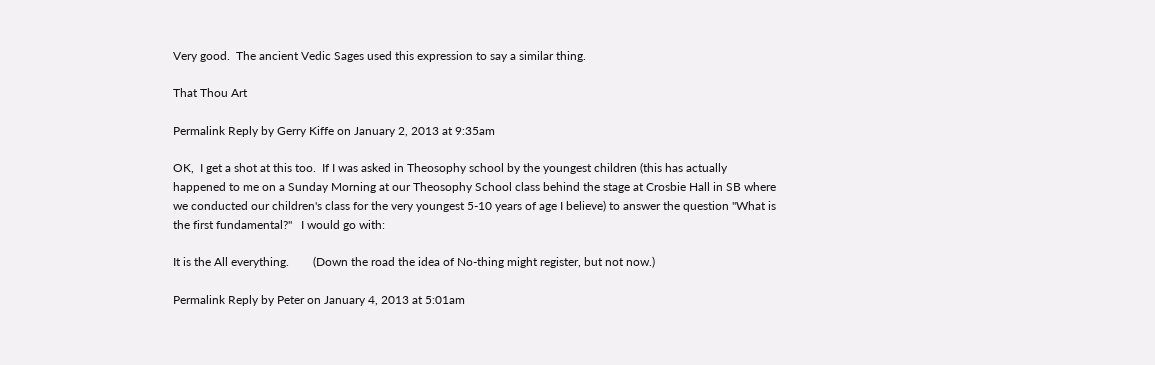Very good.  The ancient Vedic Sages used this expression to say a similar thing.

That Thou Art

Permalink Reply by Gerry Kiffe on January 2, 2013 at 9:35am

OK,  I get a shot at this too.  If I was asked in Theosophy school by the youngest children (this has actually happened to me on a Sunday Morning at our Theosophy School class behind the stage at Crosbie Hall in SB where we conducted our children's class for the very youngest 5-10 years of age I believe) to answer the question "What is the first fundamental?"   I would go with:

It is the All everything.        (Down the road the idea of No-thing might register, but not now.)

Permalink Reply by Peter on January 4, 2013 at 5:01am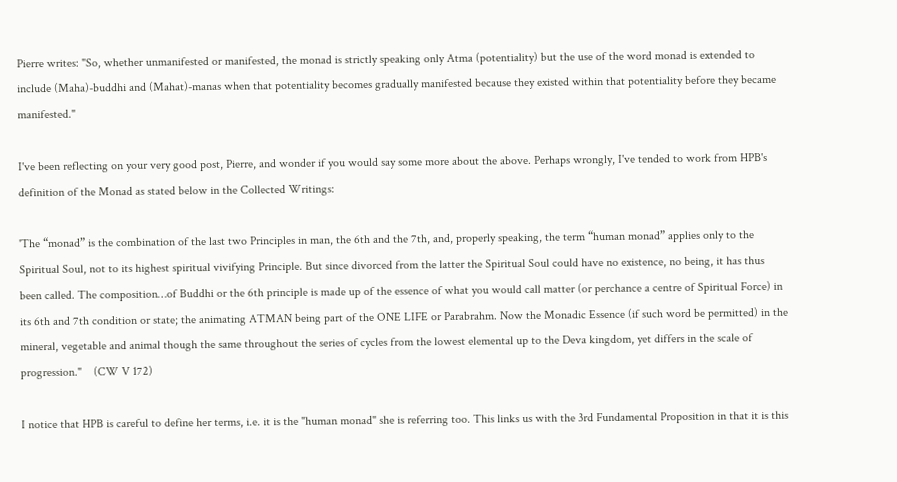Pierre writes: "So, whether unmanifested or manifested, the monad is strictly speaking only Atma (potentiality) but the use of the word monad is extended to include (Maha)-buddhi and (Mahat)-manas when that potentiality becomes gradually manifested because they existed within that potentiality before they became manifested."

I've been reflecting on your very good post, Pierre, and wonder if you would say some more about the above. Perhaps wrongly, I've tended to work from HPB's definition of the Monad as stated below in the Collected Writings:

'The “monad” is the combination of the last two Principles in man, the 6th and the 7th, and, properly speaking, the term “human monad” applies only to the Spiritual Soul, not to its highest spiritual vivifying Principle. But since divorced from the latter the Spiritual Soul could have no existence, no being, it has thus been called. The composition…of Buddhi or the 6th principle is made up of the essence of what you would call matter (or perchance a centre of Spiritual Force) in its 6th and 7th condition or state; the animating ATMAN being part of the ONE LIFE or Parabrahm. Now the Monadic Essence (if such word be permitted) in the mineral, vegetable and animal though the same throughout the series of cycles from the lowest elemental up to the Deva kingdom, yet differs in the scale of progression."    (CW V 172)

I notice that HPB is careful to define her terms, i.e. it is the "human monad" she is referring too. This links us with the 3rd Fundamental Proposition in that it is this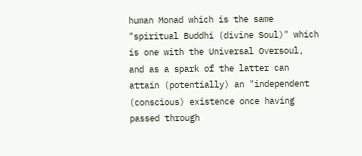human Monad which is the same "spiritual Buddhi (divine Soul)" which is one with the Universal Oversoul, and as a spark of the latter can attain (potentially) an "independent (conscious) existence once having passed through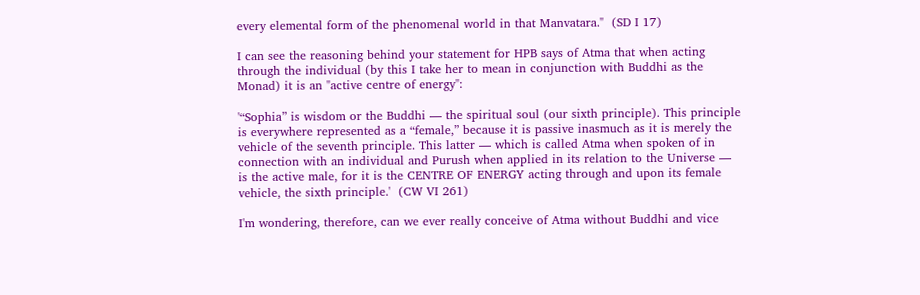every elemental form of the phenomenal world in that Manvatara."  (SD I 17)

I can see the reasoning behind your statement for HPB says of Atma that when acting through the individual (by this I take her to mean in conjunction with Buddhi as the Monad) it is an "active centre of energy":

'“Sophia” is wisdom or the Buddhi — the spiritual soul (our sixth principle). This principle is everywhere represented as a “female,” because it is passive inasmuch as it is merely the vehicle of the seventh principle. This latter — which is called Atma when spoken of in connection with an individual and Purush when applied in its relation to the Universe — is the active male, for it is the CENTRE OF ENERGY acting through and upon its female vehicle, the sixth principle.'  (CW VI 261)

I'm wondering, therefore, can we ever really conceive of Atma without Buddhi and vice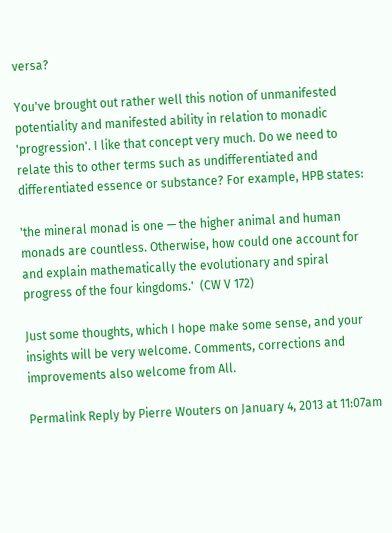versa?

You've brought out rather well this notion of unmanifested potentiality and manifested ability in relation to monadic 'progression'. I like that concept very much. Do we need to relate this to other terms such as undifferentiated and differentiated essence or substance? For example, HPB states:

'the mineral monad is one — the higher animal and human monads are countless. Otherwise, how could one account for and explain mathematically the evolutionary and spiral progress of the four kingdoms.'  (CW V 172)

Just some thoughts, which I hope make some sense, and your insights will be very welcome. Comments, corrections and improvements also welcome from All.

Permalink Reply by Pierre Wouters on January 4, 2013 at 11:07am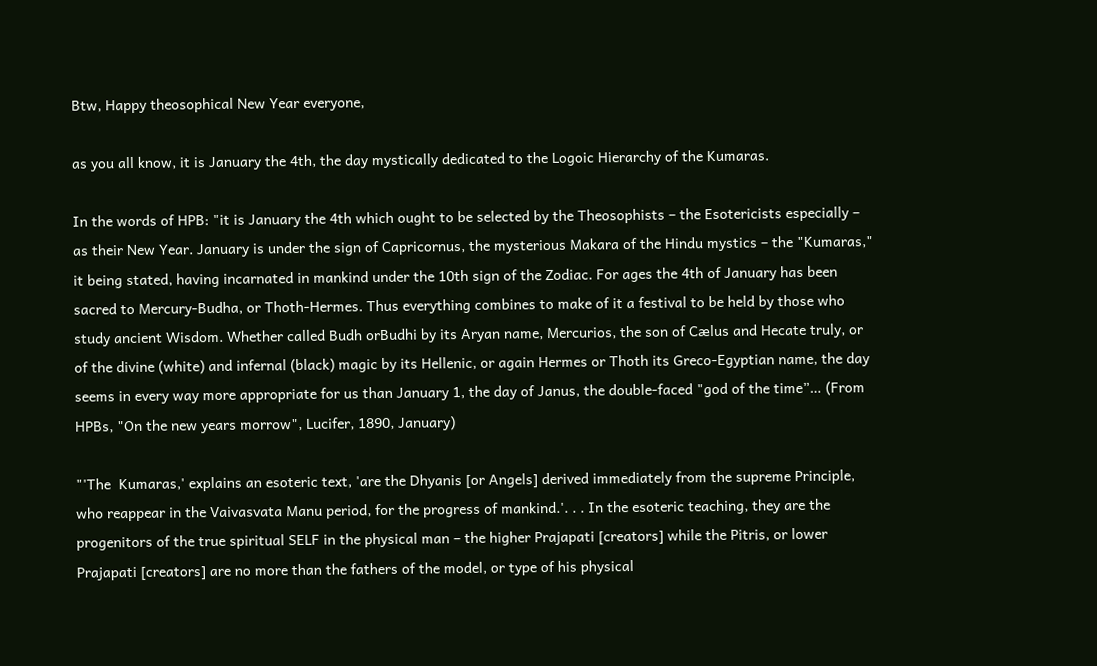Btw, Happy theosophical New Year everyone,

as you all know, it is January the 4th, the day mystically dedicated to the Logoic Hierarchy of the Kumaras.

In the words of HPB: "it is January the 4th which ought to be selected by the Theosophists – the Esotericists especially – as their New Year. January is under the sign of Capricornus, the mysterious Makara of the Hindu mystics – the "Kumaras," it being stated, having incarnated in mankind under the 10th sign of the Zodiac. For ages the 4th of January has been sacred to Mercury-Budha, or Thoth-Hermes. Thus everything combines to make of it a festival to be held by those who study ancient Wisdom. Whether called Budh orBudhi by its Aryan name, Mercurios, the son of Cælus and Hecate truly, or of the divine (white) and infernal (black) magic by its Hellenic, or again Hermes or Thoth its Greco-Egyptian name, the day seems in every way more appropriate for us than January 1, the day of Janus, the double-faced "god of the time”… (From HPBs, "On the new years morrow", Lucifer, 1890, January)

"'The  Kumaras,' explains an esoteric text, 'are the Dhyanis [or Angels] derived immediately from the supreme Principle, who reappear in the Vaivasvata Manu period, for the progress of mankind.'. . . In the esoteric teaching, they are the progenitors of the true spiritual SELF in the physical man – the higher Prajapati [creators] while the Pitris, or lower Prajapati [creators] are no more than the fathers of the model, or type of his physical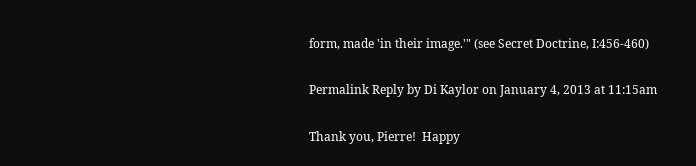form, made 'in their image.'" (see Secret Doctrine, I:456-460)

Permalink Reply by Di Kaylor on January 4, 2013 at 11:15am

Thank you, Pierre!  Happy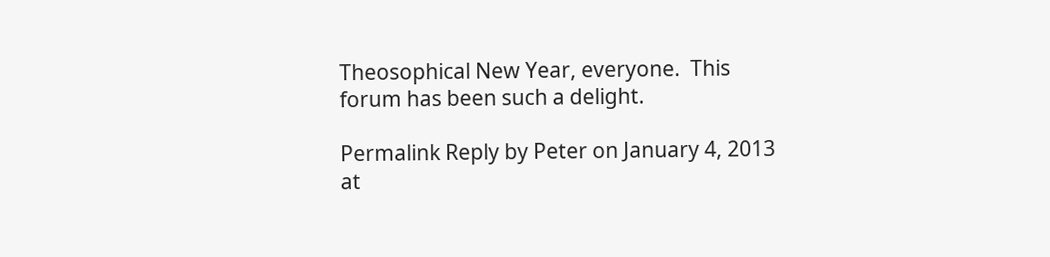Theosophical New Year, everyone.  This forum has been such a delight.

Permalink Reply by Peter on January 4, 2013 at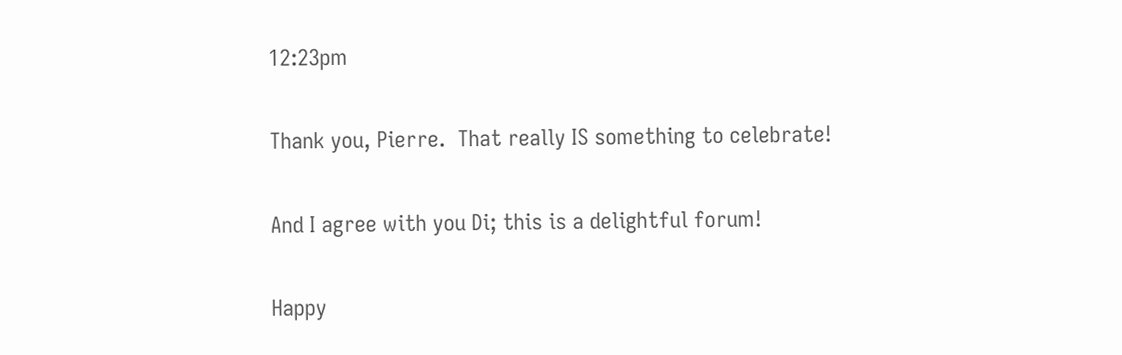12:23pm

Thank you, Pierre.  That really IS something to celebrate!

And I agree with you Di; this is a delightful forum!

Happy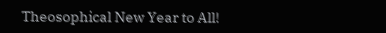Theosophical New Year to All!